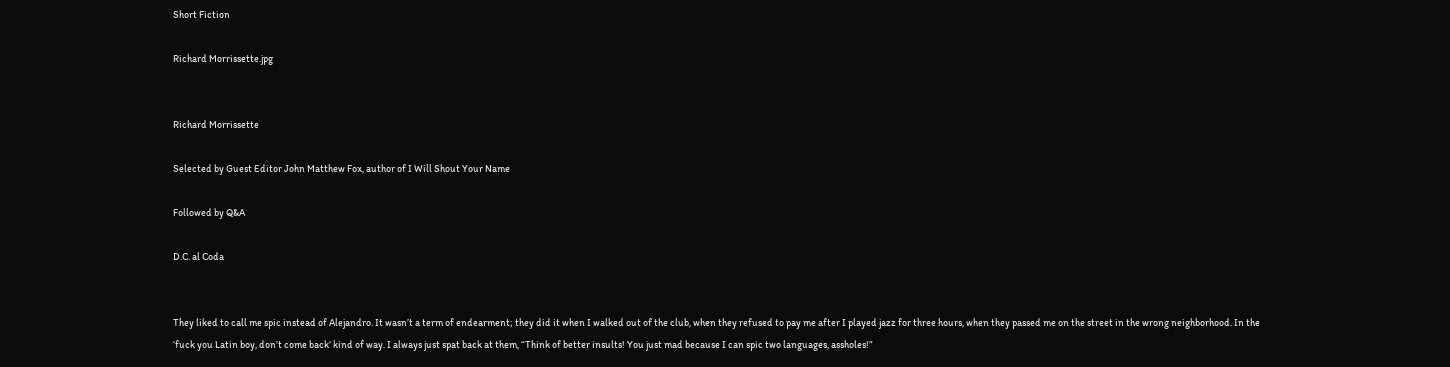Short Fiction

Richard Morrissette.jpg


Richard Morrissette

Selected by Guest Editor John Matthew Fox, author of I Will Shout Your Name

Followed by Q&A

D.C. al Coda


They liked to call me spic instead of Alejandro. It wasn’t a term of endearment; they did it when I walked out of the club, when they refused to pay me after I played jazz for three hours, when they passed me on the street in the wrong neighborhood. In the ‘fuck you Latin boy, don’t come back’ kind of way. I always just spat back at them, “Think of better insults! You just mad because I can spic two languages, assholes!”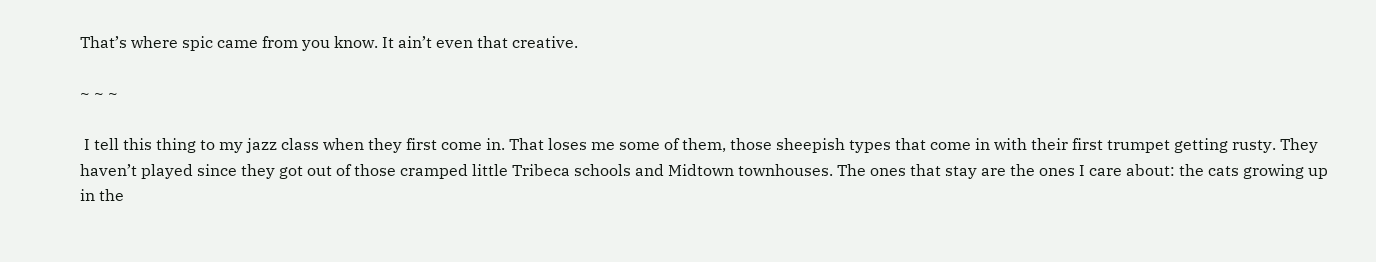That’s where spic came from you know. It ain’t even that creative.

~ ~ ~

 I tell this thing to my jazz class when they first come in. That loses me some of them, those sheepish types that come in with their first trumpet getting rusty. They haven’t played since they got out of those cramped little Tribeca schools and Midtown townhouses. The ones that stay are the ones I care about: the cats growing up in the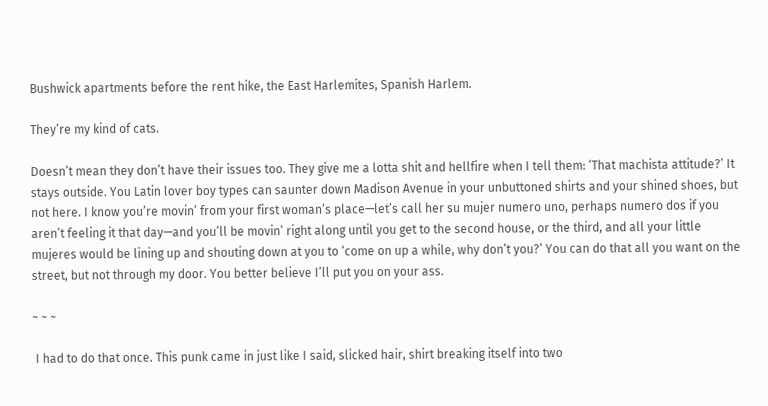Bushwick apartments before the rent hike, the East Harlemites, Spanish Harlem.

They’re my kind of cats.

Doesn’t mean they don’t have their issues too. They give me a lotta shit and hellfire when I tell them: ‘That machista attitude?’ It stays outside. You Latin lover boy types can saunter down Madison Avenue in your unbuttoned shirts and your shined shoes, but not here. I know you’re movin’ from your first woman’s place—let’s call her su mujer numero uno, perhaps numero dos if you aren’t feeling it that day—and you’ll be movin’ right along until you get to the second house, or the third, and all your little mujeres would be lining up and shouting down at you to ‘come on up a while, why don’t you?’ You can do that all you want on the street, but not through my door. You better believe I’ll put you on your ass.

~ ~ ~

 I had to do that once. This punk came in just like I said, slicked hair, shirt breaking itself into two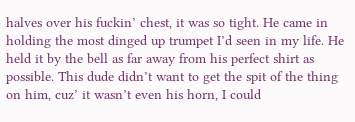halves over his fuckin’ chest, it was so tight. He came in holding the most dinged up trumpet I’d seen in my life. He held it by the bell as far away from his perfect shirt as possible. This dude didn’t want to get the spit of the thing on him, cuz’ it wasn’t even his horn, I could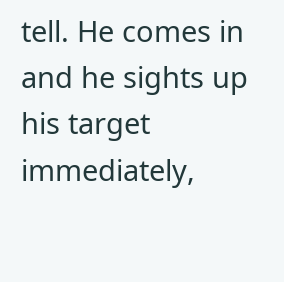tell. He comes in and he sights up his target immediately,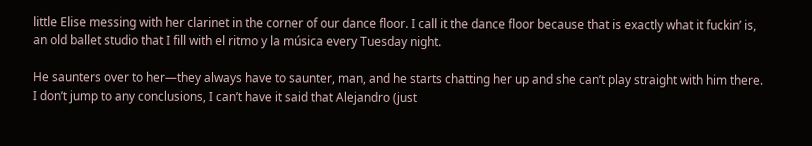little Elise messing with her clarinet in the corner of our dance floor. I call it the dance floor because that is exactly what it fuckin’ is, an old ballet studio that I fill with el ritmo y la música every Tuesday night.

He saunters over to her—they always have to saunter, man, and he starts chatting her up and she can’t play straight with him there. I don’t jump to any conclusions, I can’t have it said that Alejandro (just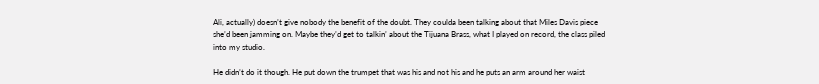Ali, actually) doesn’t give nobody the benefit of the doubt. They coulda been talking about that Miles Davis piece she’d been jamming on. Maybe they’d get to talkin’ about the Tijuana Brass, what I played on record, the class piled into my studio.

He didn’t do it though. He put down the trumpet that was his and not his and he puts an arm around her waist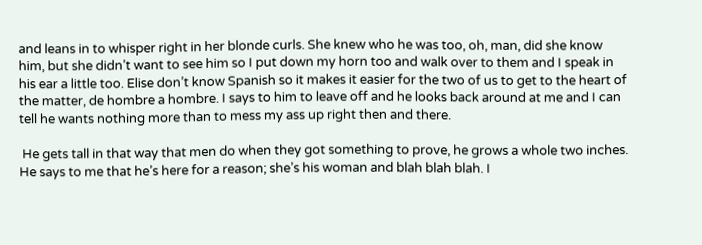and leans in to whisper right in her blonde curls. She knew who he was too, oh, man, did she know him, but she didn’t want to see him so I put down my horn too and walk over to them and I speak in his ear a little too. Elise don’t know Spanish so it makes it easier for the two of us to get to the heart of the matter, de hombre a hombre. I says to him to leave off and he looks back around at me and I can tell he wants nothing more than to mess my ass up right then and there.

 He gets tall in that way that men do when they got something to prove, he grows a whole two inches. He says to me that he’s here for a reason; she’s his woman and blah blah blah. I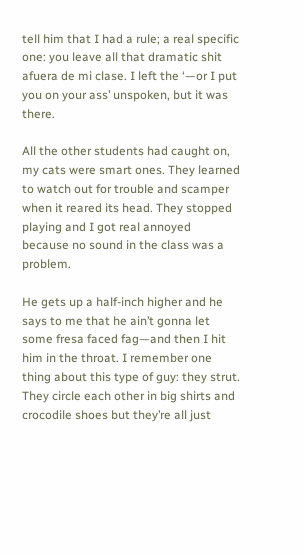tell him that I had a rule; a real specific one: you leave all that dramatic shit afuera de mi clase. I left the ‘—or I put you on your ass’ unspoken, but it was there.

All the other students had caught on, my cats were smart ones. They learned to watch out for trouble and scamper when it reared its head. They stopped playing and I got real annoyed because no sound in the class was a problem.

He gets up a half-inch higher and he says to me that he ain’t gonna let some fresa faced fag—and then I hit him in the throat. I remember one thing about this type of guy: they strut. They circle each other in big shirts and crocodile shoes but they’re all just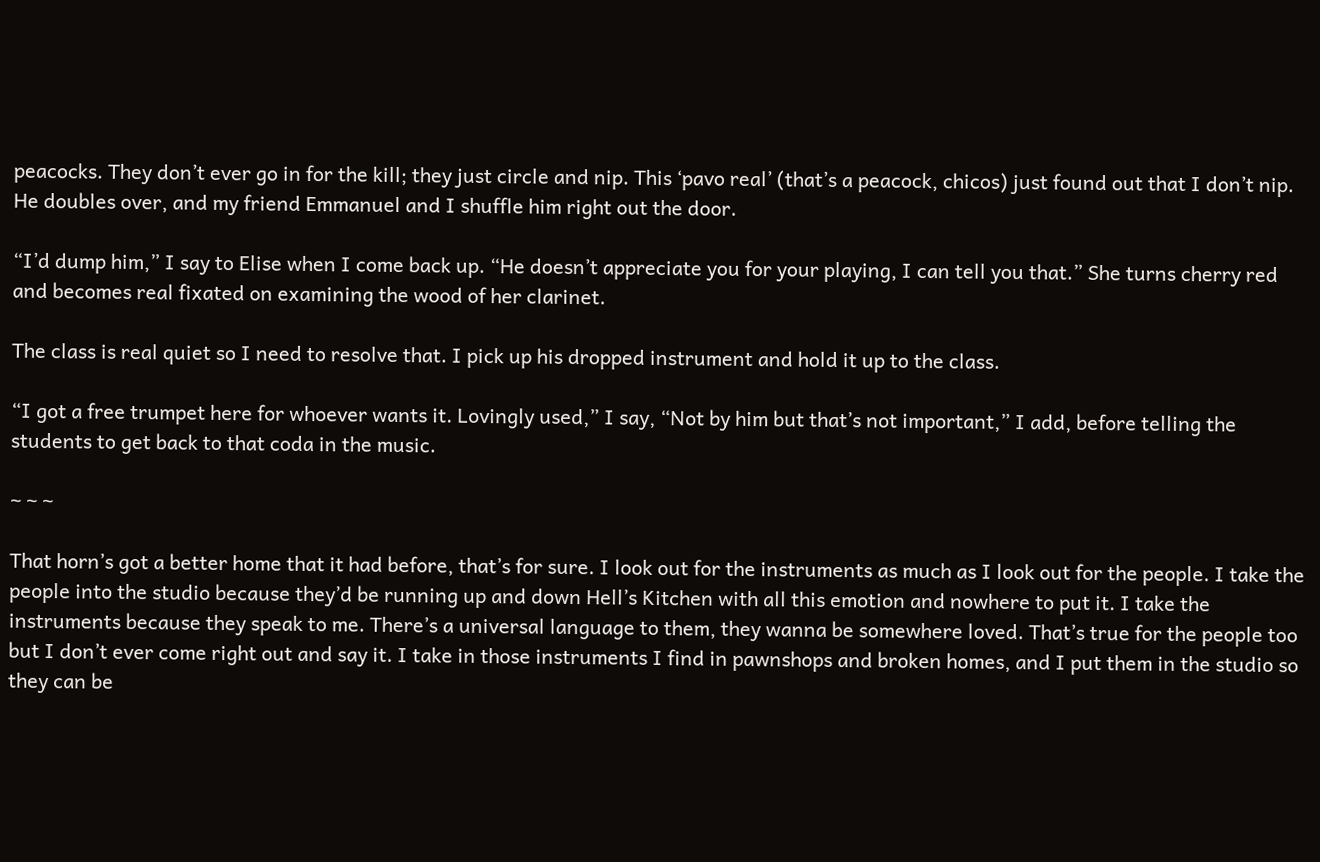peacocks. They don’t ever go in for the kill; they just circle and nip. This ‘pavo real’ (that’s a peacock, chicos) just found out that I don’t nip. He doubles over, and my friend Emmanuel and I shuffle him right out the door.

“I’d dump him,” I say to Elise when I come back up. “He doesn’t appreciate you for your playing, I can tell you that.” She turns cherry red and becomes real fixated on examining the wood of her clarinet.

The class is real quiet so I need to resolve that. I pick up his dropped instrument and hold it up to the class.

“I got a free trumpet here for whoever wants it. Lovingly used,” I say, “Not by him but that’s not important,” I add, before telling the students to get back to that coda in the music.

~ ~ ~

That horn’s got a better home that it had before, that’s for sure. I look out for the instruments as much as I look out for the people. I take the people into the studio because they’d be running up and down Hell’s Kitchen with all this emotion and nowhere to put it. I take the instruments because they speak to me. There’s a universal language to them, they wanna be somewhere loved. That’s true for the people too but I don’t ever come right out and say it. I take in those instruments I find in pawnshops and broken homes, and I put them in the studio so they can be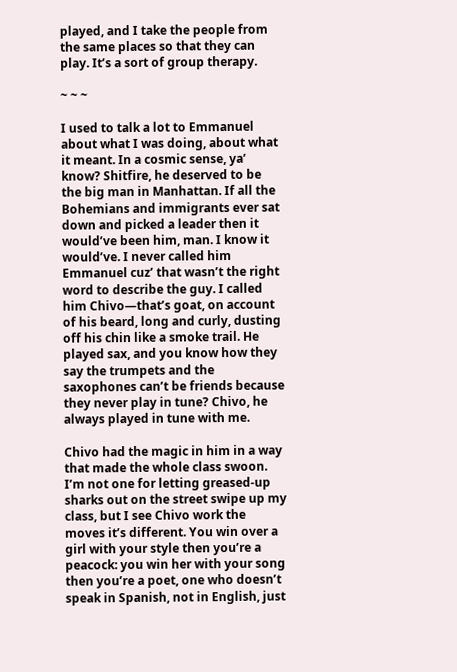played, and I take the people from the same places so that they can play. It’s a sort of group therapy.

~ ~ ~

I used to talk a lot to Emmanuel about what I was doing, about what it meant. In a cosmic sense, ya’ know? Shitfire, he deserved to be the big man in Manhattan. If all the Bohemians and immigrants ever sat down and picked a leader then it would’ve been him, man. I know it would’ve. I never called him Emmanuel cuz’ that wasn’t the right word to describe the guy. I called him Chivo—that’s goat, on account of his beard, long and curly, dusting off his chin like a smoke trail. He played sax, and you know how they say the trumpets and the saxophones can’t be friends because they never play in tune? Chivo, he always played in tune with me.

Chivo had the magic in him in a way that made the whole class swoon. I’m not one for letting greased-up sharks out on the street swipe up my class, but I see Chivo work the moves it’s different. You win over a girl with your style then you’re a peacock: you win her with your song then you’re a poet, one who doesn’t speak in Spanish, not in English, just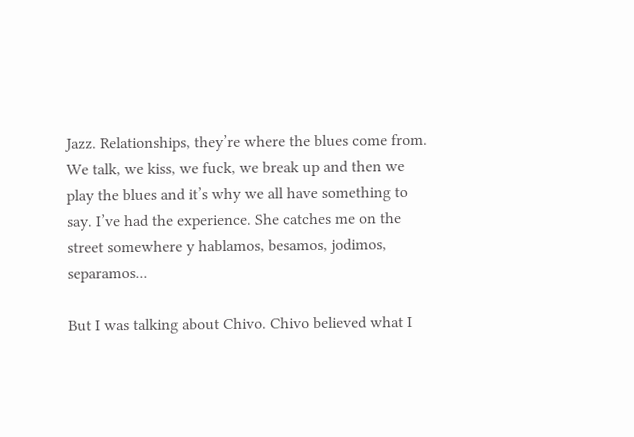Jazz. Relationships, they’re where the blues come from. We talk, we kiss, we fuck, we break up and then we play the blues and it’s why we all have something to say. I’ve had the experience. She catches me on the street somewhere y hablamos, besamos, jodimos, separamos...

But I was talking about Chivo. Chivo believed what I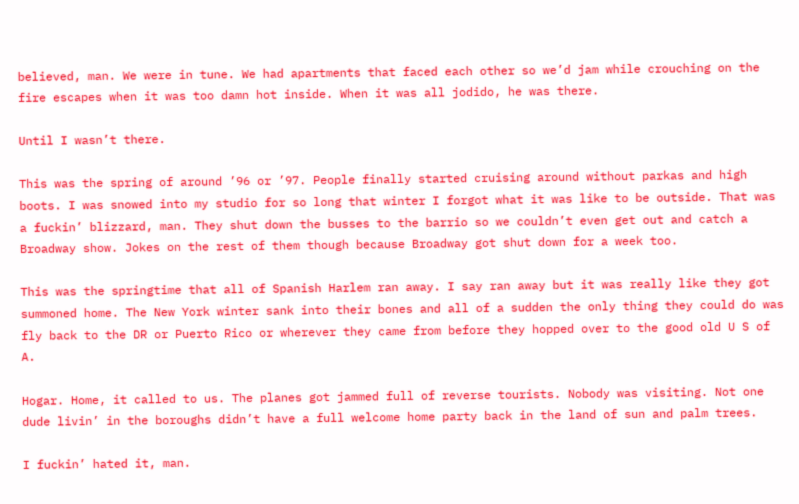believed, man. We were in tune. We had apartments that faced each other so we’d jam while crouching on the fire escapes when it was too damn hot inside. When it was all jodido, he was there.

Until I wasn’t there.

This was the spring of around ’96 or ’97. People finally started cruising around without parkas and high boots. I was snowed into my studio for so long that winter I forgot what it was like to be outside. That was a fuckin’ blizzard, man. They shut down the busses to the barrio so we couldn’t even get out and catch a Broadway show. Jokes on the rest of them though because Broadway got shut down for a week too.

This was the springtime that all of Spanish Harlem ran away. I say ran away but it was really like they got summoned home. The New York winter sank into their bones and all of a sudden the only thing they could do was fly back to the DR or Puerto Rico or wherever they came from before they hopped over to the good old U S of A.

Hogar. Home, it called to us. The planes got jammed full of reverse tourists. Nobody was visiting. Not one dude livin’ in the boroughs didn’t have a full welcome home party back in the land of sun and palm trees.

I fuckin’ hated it, man.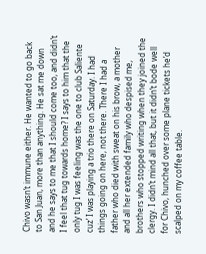Chivo wasn’t immune either. He wanted to go back to San Juan, more than anything. He sat me down and he says to me that I should come too, and didn’t I feel that tug towards home? I says to him that the only tug I was feeling was the one to club Saliente cuz’ I was playing a trio there on Saturday. I had things going on here, not there. There I had a father who died with sweat on his brow, a mother and all her extended family who despised me, brothers who stopped writing when they joined the clergy. I didn’t mind all that, but it didn’t bode well for Chivo, hunched over some plane tickets he’d scalped on my coffee table.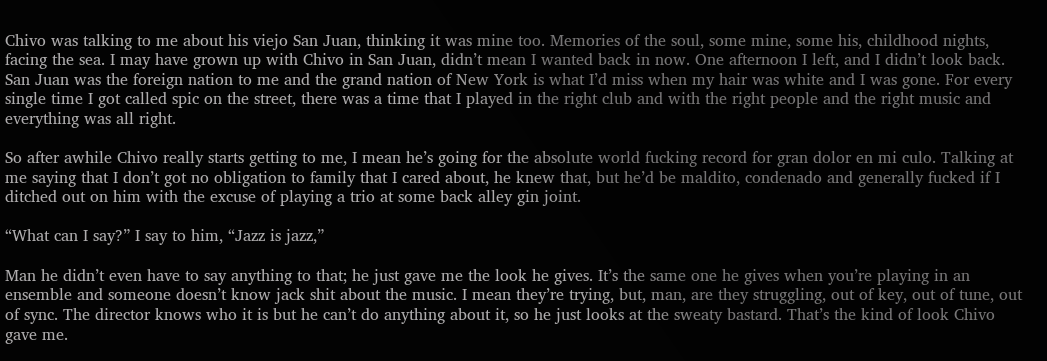Chivo was talking to me about his viejo San Juan, thinking it was mine too. Memories of the soul, some mine, some his, childhood nights, facing the sea. I may have grown up with Chivo in San Juan, didn’t mean I wanted back in now. One afternoon I left, and I didn’t look back. San Juan was the foreign nation to me and the grand nation of New York is what I’d miss when my hair was white and I was gone. For every single time I got called spic on the street, there was a time that I played in the right club and with the right people and the right music and everything was all right.

So after awhile Chivo really starts getting to me, I mean he’s going for the absolute world fucking record for gran dolor en mi culo. Talking at me saying that I don’t got no obligation to family that I cared about, he knew that, but he’d be maldito, condenado and generally fucked if I ditched out on him with the excuse of playing a trio at some back alley gin joint.

“What can I say?” I say to him, “Jazz is jazz,”

Man he didn’t even have to say anything to that; he just gave me the look he gives. It’s the same one he gives when you’re playing in an ensemble and someone doesn’t know jack shit about the music. I mean they’re trying, but, man, are they struggling, out of key, out of tune, out of sync. The director knows who it is but he can’t do anything about it, so he just looks at the sweaty bastard. That’s the kind of look Chivo gave me.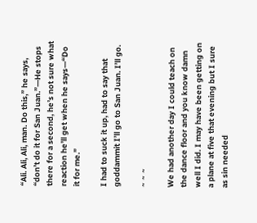“Ali. Ali, Ali, man. Do this,” he says, “don’t do it for San Juan.”—He stops there for a second, he’s not sure what reaction he’ll get when he says—“Do it for me.”

I had to suck it up, had to say that goddammit I’ll go to San Juan. I’ll go.

~ ~ ~

We had another day I could teach on the dance floor and you know damn well I did. I may have been getting on a plane at five that evening but I sure as sin needed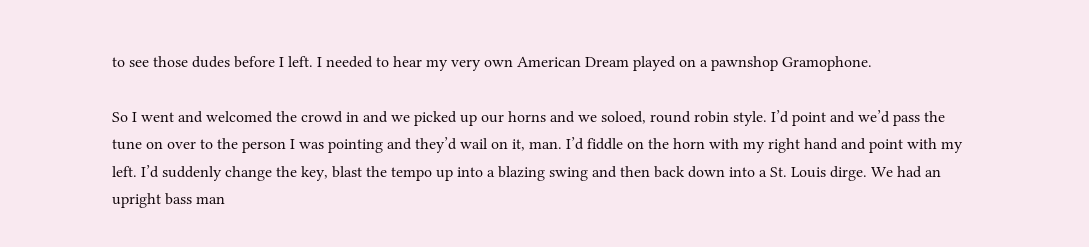to see those dudes before I left. I needed to hear my very own American Dream played on a pawnshop Gramophone.

So I went and welcomed the crowd in and we picked up our horns and we soloed, round robin style. I’d point and we’d pass the tune on over to the person I was pointing and they’d wail on it, man. I’d fiddle on the horn with my right hand and point with my left. I’d suddenly change the key, blast the tempo up into a blazing swing and then back down into a St. Louis dirge. We had an upright bass man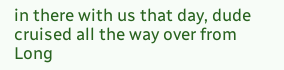in there with us that day, dude cruised all the way over from Long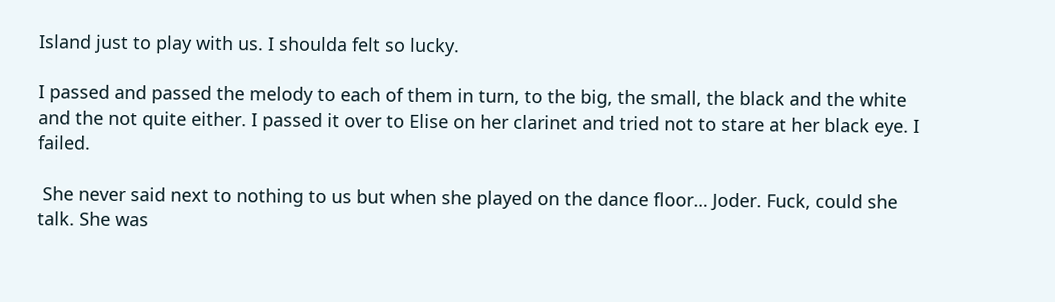Island just to play with us. I shoulda felt so lucky.

I passed and passed the melody to each of them in turn, to the big, the small, the black and the white and the not quite either. I passed it over to Elise on her clarinet and tried not to stare at her black eye. I failed.

 She never said next to nothing to us but when she played on the dance floor… Joder. Fuck, could she talk. She was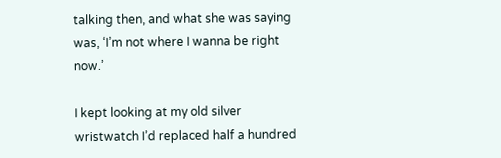talking then, and what she was saying was, ‘I’m not where I wanna be right now.’

I kept looking at my old silver wristwatch I’d replaced half a hundred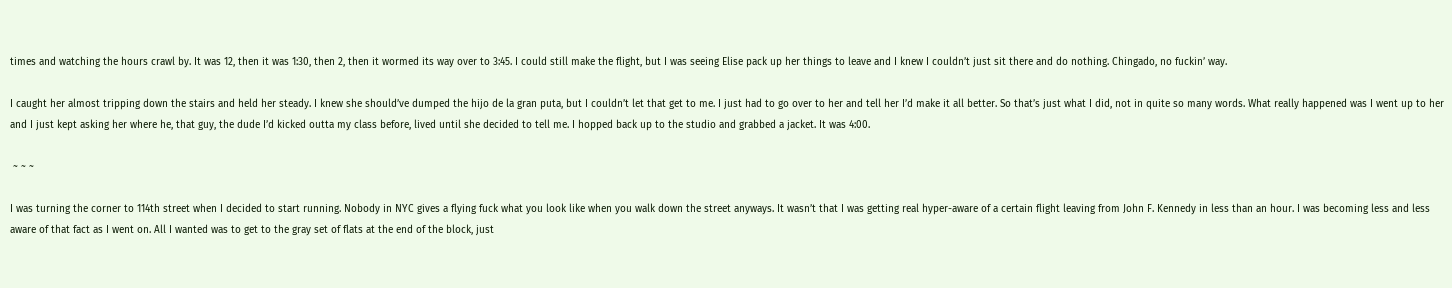times and watching the hours crawl by. It was 12, then it was 1:30, then 2, then it wormed its way over to 3:45. I could still make the flight, but I was seeing Elise pack up her things to leave and I knew I couldn’t just sit there and do nothing. Chingado, no fuckin’ way.

I caught her almost tripping down the stairs and held her steady. I knew she should’ve dumped the hijo de la gran puta, but I couldn’t let that get to me. I just had to go over to her and tell her I’d make it all better. So that’s just what I did, not in quite so many words. What really happened was I went up to her and I just kept asking her where he, that guy, the dude I’d kicked outta my class before, lived until she decided to tell me. I hopped back up to the studio and grabbed a jacket. It was 4:00.

 ~ ~ ~

I was turning the corner to 114th street when I decided to start running. Nobody in NYC gives a flying fuck what you look like when you walk down the street anyways. It wasn’t that I was getting real hyper-aware of a certain flight leaving from John F. Kennedy in less than an hour. I was becoming less and less aware of that fact as I went on. All I wanted was to get to the gray set of flats at the end of the block, just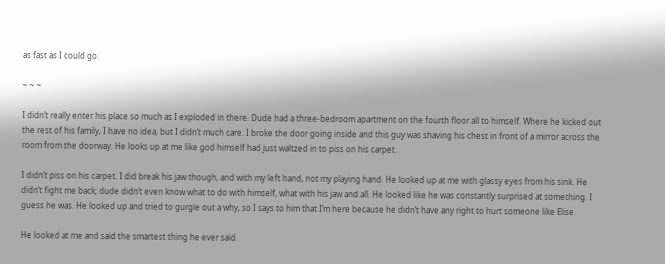as fast as I could go.

~ ~ ~

I didn’t really enter his place so much as I exploded in there. Dude had a three-bedroom apartment on the fourth floor all to himself. Where he kicked out the rest of his family, I have no idea, but I didn’t much care. I broke the door going inside and this guy was shaving his chest in front of a mirror across the room from the doorway. He looks up at me like god himself had just waltzed in to piss on his carpet.

I didn’t piss on his carpet. I did break his jaw though, and with my left hand, not my playing hand. He looked up at me with glassy eyes from his sink. He didn’t fight me back; dude didn’t even know what to do with himself, what with his jaw and all. He looked like he was constantly surprised at something. I guess he was. He looked up and tried to gurgle out a why, so I says to him that I’m here because he didn’t have any right to hurt someone like Elise.

He looked at me and said the smartest thing he ever said.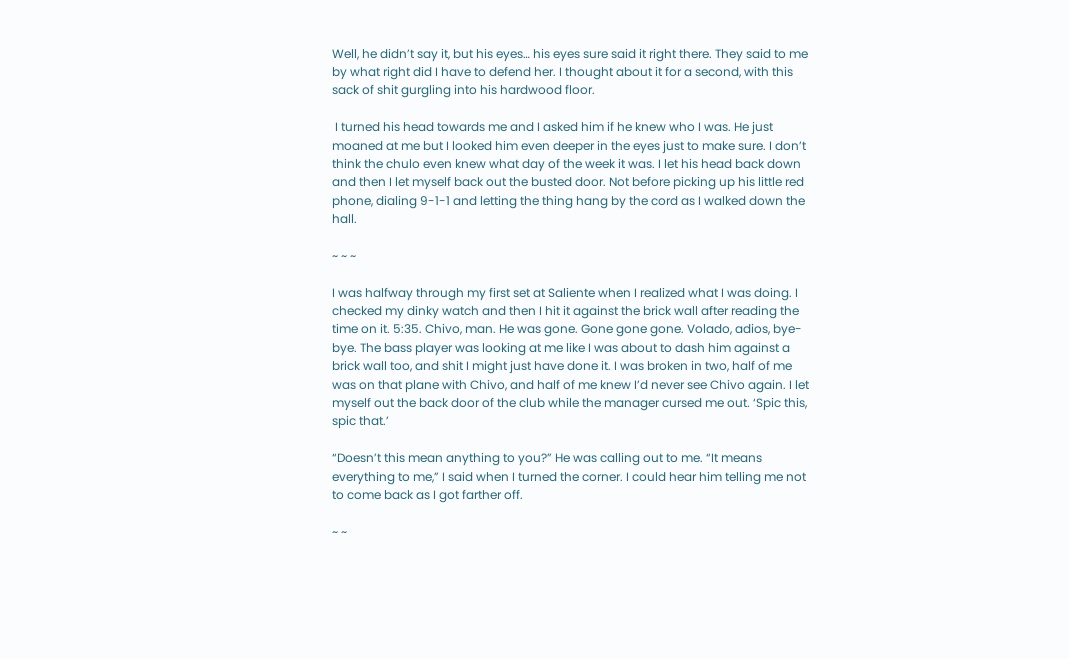Well, he didn’t say it, but his eyes… his eyes sure said it right there. They said to me by what right did I have to defend her. I thought about it for a second, with this sack of shit gurgling into his hardwood floor.

 I turned his head towards me and I asked him if he knew who I was. He just moaned at me but I looked him even deeper in the eyes just to make sure. I don’t think the chulo even knew what day of the week it was. I let his head back down and then I let myself back out the busted door. Not before picking up his little red phone, dialing 9-1-1 and letting the thing hang by the cord as I walked down the hall.

~ ~ ~

I was halfway through my first set at Saliente when I realized what I was doing. I checked my dinky watch and then I hit it against the brick wall after reading the time on it. 5:35. Chivo, man. He was gone. Gone gone gone. Volado, adios, bye-bye. The bass player was looking at me like I was about to dash him against a brick wall too, and shit I might just have done it. I was broken in two, half of me was on that plane with Chivo, and half of me knew I’d never see Chivo again. I let myself out the back door of the club while the manager cursed me out. ‘Spic this, spic that.’

“Doesn’t this mean anything to you?” He was calling out to me. “It means everything to me,” I said when I turned the corner. I could hear him telling me not to come back as I got farther off.

~ ~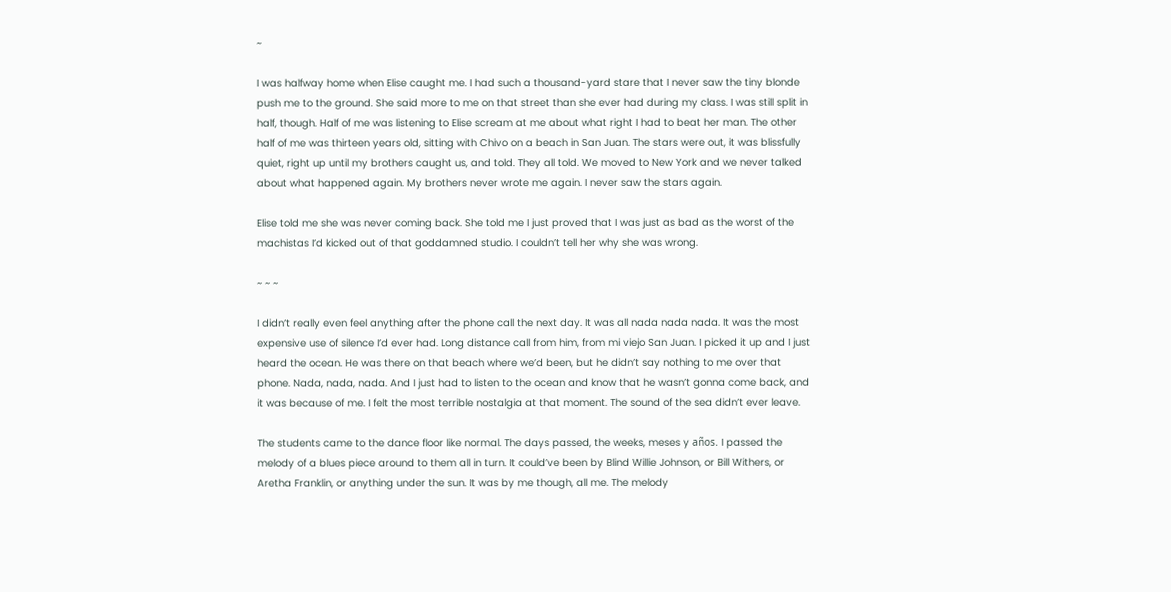~

I was halfway home when Elise caught me. I had such a thousand-yard stare that I never saw the tiny blonde push me to the ground. She said more to me on that street than she ever had during my class. I was still split in half, though. Half of me was listening to Elise scream at me about what right I had to beat her man. The other half of me was thirteen years old, sitting with Chivo on a beach in San Juan. The stars were out, it was blissfully quiet, right up until my brothers caught us, and told. They all told. We moved to New York and we never talked about what happened again. My brothers never wrote me again. I never saw the stars again.

Elise told me she was never coming back. She told me I just proved that I was just as bad as the worst of the machistas I’d kicked out of that goddamned studio. I couldn’t tell her why she was wrong.

~ ~ ~

I didn’t really even feel anything after the phone call the next day. It was all nada nada nada. It was the most expensive use of silence I’d ever had. Long distance call from him, from mi viejo San Juan. I picked it up and I just heard the ocean. He was there on that beach where we’d been, but he didn’t say nothing to me over that phone. Nada, nada, nada. And I just had to listen to the ocean and know that he wasn’t gonna come back, and it was because of me. I felt the most terrible nostalgia at that moment. The sound of the sea didn’t ever leave.

The students came to the dance floor like normal. The days passed, the weeks, meses y años. I passed the melody of a blues piece around to them all in turn. It could’ve been by Blind Willie Johnson, or Bill Withers, or Aretha Franklin, or anything under the sun. It was by me though, all me. The melody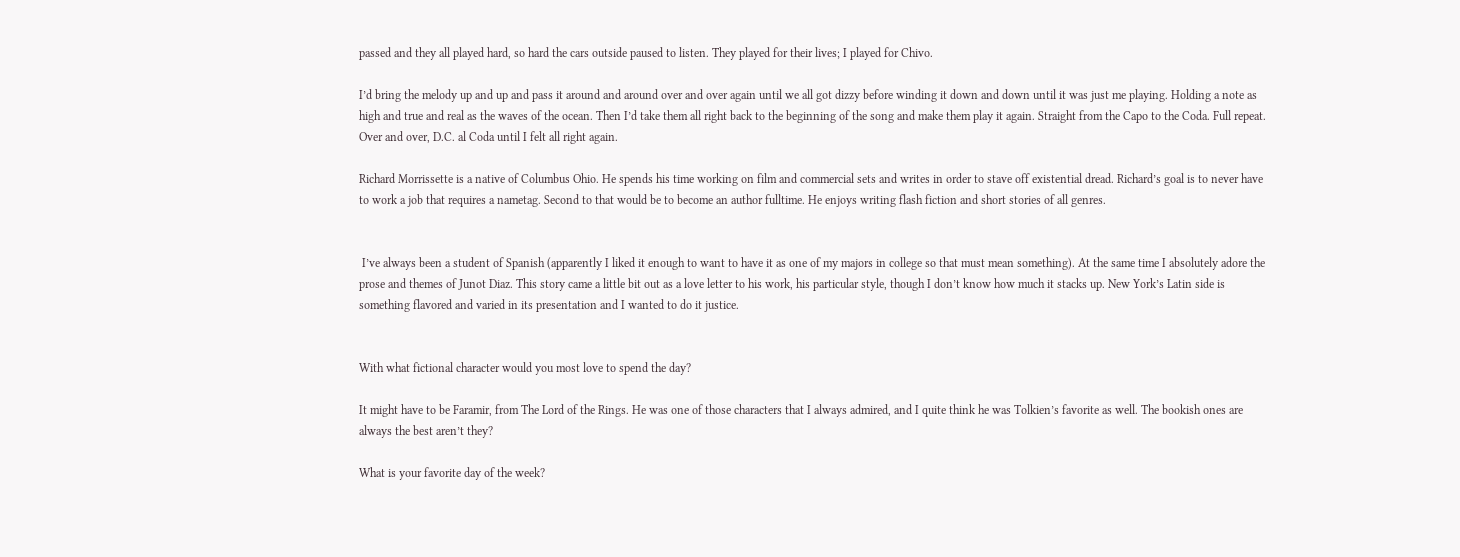passed and they all played hard, so hard the cars outside paused to listen. They played for their lives; I played for Chivo.

I’d bring the melody up and up and pass it around and around over and over again until we all got dizzy before winding it down and down until it was just me playing. Holding a note as high and true and real as the waves of the ocean. Then I’d take them all right back to the beginning of the song and make them play it again. Straight from the Capo to the Coda. Full repeat. Over and over, D.C. al Coda until I felt all right again.

Richard Morrissette is a native of Columbus Ohio. He spends his time working on film and commercial sets and writes in order to stave off existential dread. Richard’s goal is to never have to work a job that requires a nametag. Second to that would be to become an author fulltime. He enjoys writing flash fiction and short stories of all genres.


 I’ve always been a student of Spanish (apparently I liked it enough to want to have it as one of my majors in college so that must mean something). At the same time I absolutely adore the prose and themes of Junot Diaz. This story came a little bit out as a love letter to his work, his particular style, though I don’t know how much it stacks up. New York’s Latin side is something flavored and varied in its presentation and I wanted to do it justice.


With what fictional character would you most love to spend the day?

It might have to be Faramir, from The Lord of the Rings. He was one of those characters that I always admired, and I quite think he was Tolkien’s favorite as well. The bookish ones are always the best aren’t they?

What is your favorite day of the week?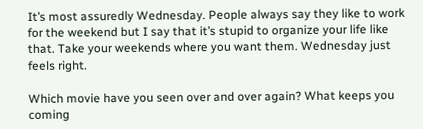It’s most assuredly Wednesday. People always say they like to work for the weekend but I say that it’s stupid to organize your life like that. Take your weekends where you want them. Wednesday just feels right.

Which movie have you seen over and over again? What keeps you coming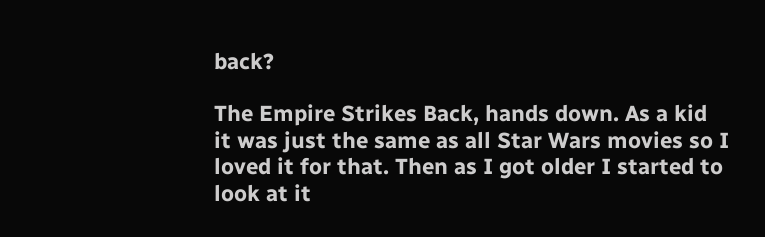back?

The Empire Strikes Back, hands down. As a kid it was just the same as all Star Wars movies so I loved it for that. Then as I got older I started to look at it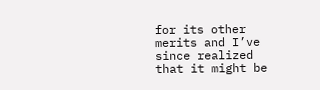for its other merits and I’ve since realized that it might be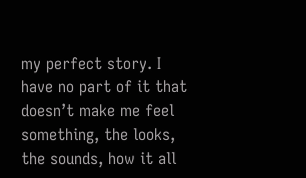my perfect story. I have no part of it that doesn’t make me feel something, the looks, the sounds, how it all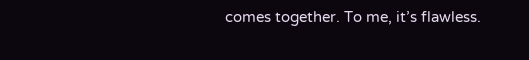comes together. To me, it’s flawless.